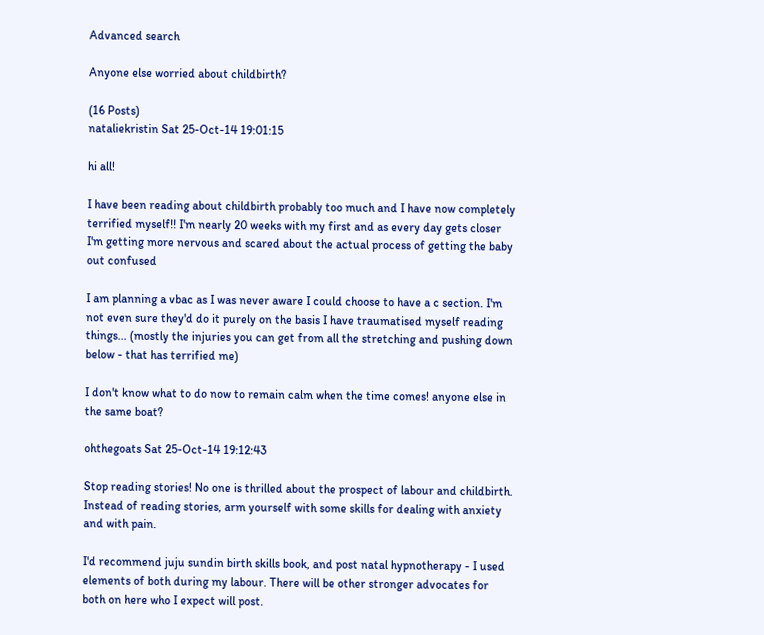Advanced search

Anyone else worried about childbirth?

(16 Posts)
nataliekristin Sat 25-Oct-14 19:01:15

hi all!

I have been reading about childbirth probably too much and I have now completely terrified myself!! I'm nearly 20 weeks with my first and as every day gets closer I'm getting more nervous and scared about the actual process of getting the baby out confused

I am planning a vbac as I was never aware I could choose to have a c section. I'm not even sure they'd do it purely on the basis I have traumatised myself reading things... (mostly the injuries you can get from all the stretching and pushing down below - that has terrified me)

I don't know what to do now to remain calm when the time comes! anyone else in the same boat?

ohthegoats Sat 25-Oct-14 19:12:43

Stop reading stories! No one is thrilled about the prospect of labour and childbirth. Instead of reading stories, arm yourself with some skills for dealing with anxiety and with pain.

I'd recommend juju sundin birth skills book, and post natal hypnotherapy - I used elements of both during my labour. There will be other stronger advocates for both on here who I expect will post.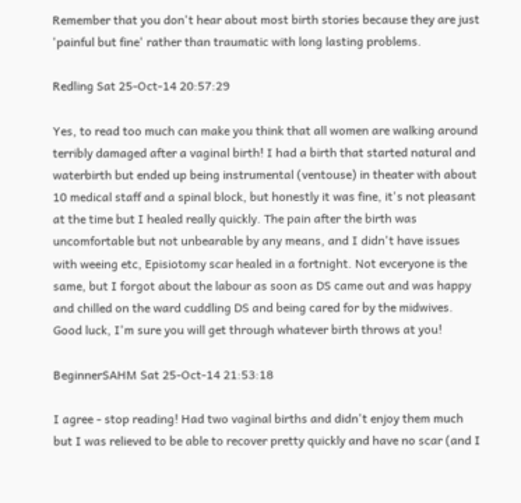Remember that you don't hear about most birth stories because they are just 'painful but fine' rather than traumatic with long lasting problems.

Redling Sat 25-Oct-14 20:57:29

Yes, to read too much can make you think that all women are walking around terribly damaged after a vaginal birth! I had a birth that started natural and waterbirth but ended up being instrumental (ventouse) in theater with about 10 medical staff and a spinal block, but honestly it was fine, it's not pleasant at the time but I healed really quickly. The pain after the birth was uncomfortable but not unbearable by any means, and I didn't have issues with weeing etc, Episiotomy scar healed in a fortnight. Not evceryone is the same, but I forgot about the labour as soon as DS came out and was happy and chilled on the ward cuddling DS and being cared for by the midwives. Good luck, I'm sure you will get through whatever birth throws at you!

BeginnerSAHM Sat 25-Oct-14 21:53:18

I agree - stop reading! Had two vaginal births and didn't enjoy them much but I was relieved to be able to recover pretty quickly and have no scar (and I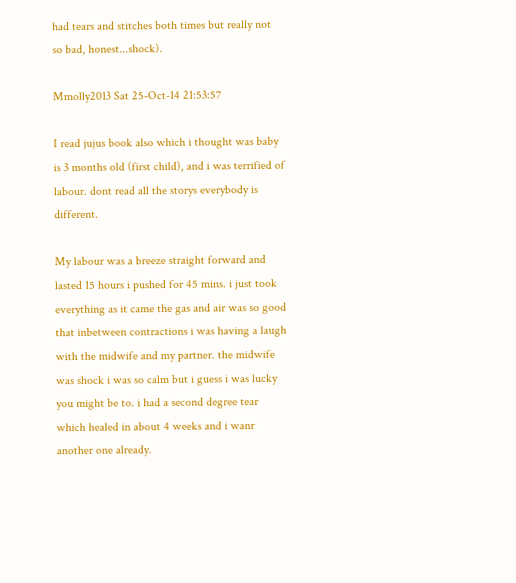had tears and stitches both times but really not so bad, honest...shock).

Mmolly2013 Sat 25-Oct-14 21:53:57

I read jujus book also which i thought was baby is 3 months old (first child), and i was terrified of labour. dont read all the storys everybody is different.

My labour was a breeze straight forward and lasted 15 hours i pushed for 45 mins. i just took everything as it came the gas and air was so good that inbetween contractions i was having a laugh with the midwife and my partner. the midwife was shock i was so calm but i guess i was lucky you might be to. i had a second degree tear which healed in about 4 weeks and i wanr another one already.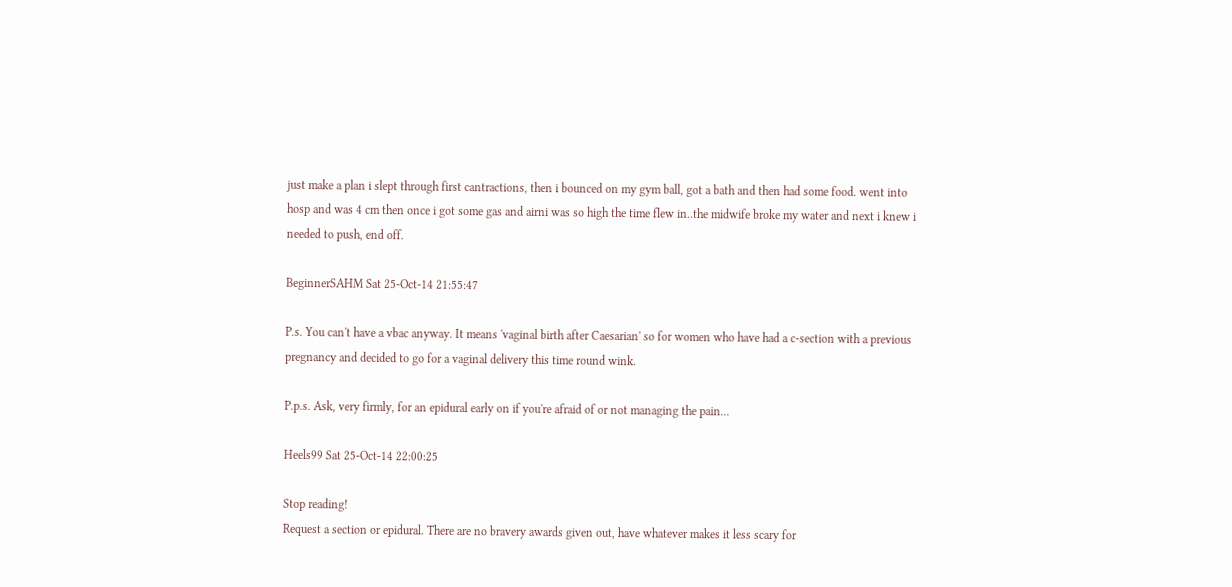just make a plan i slept through first cantractions, then i bounced on my gym ball, got a bath and then had some food. went into hosp and was 4 cm then once i got some gas and airni was so high the time flew in..the midwife broke my water and next i knew i needed to push, end off.

BeginnerSAHM Sat 25-Oct-14 21:55:47

P.s. You can't have a vbac anyway. It means 'vaginal birth after Caesarian' so for women who have had a c-section with a previous pregnancy and decided to go for a vaginal delivery this time round wink.

P.p.s. Ask, very firmly, for an epidural early on if you're afraid of or not managing the pain...

Heels99 Sat 25-Oct-14 22:00:25

Stop reading!
Request a section or epidural. There are no bravery awards given out, have whatever makes it less scary for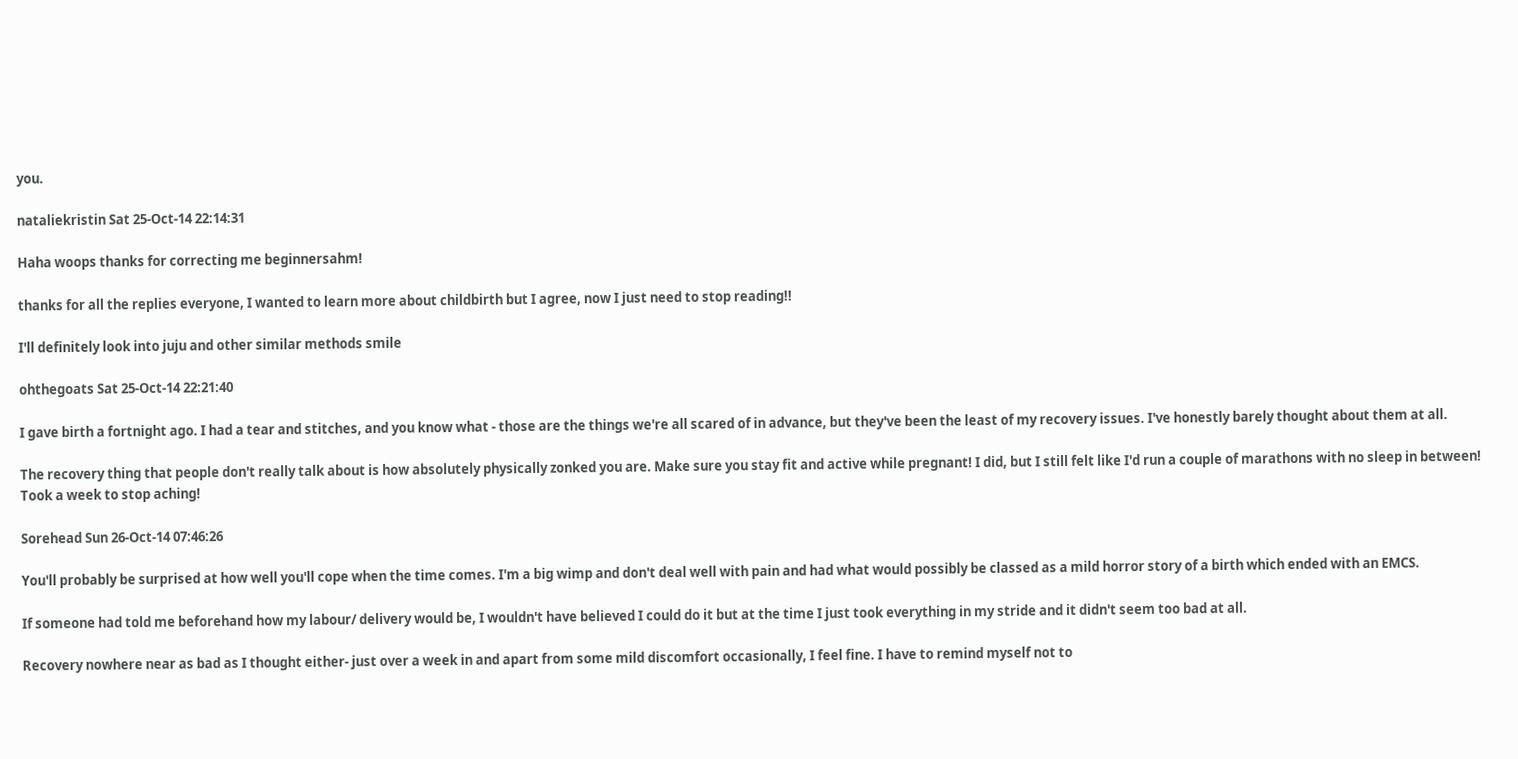you.

nataliekristin Sat 25-Oct-14 22:14:31

Haha woops thanks for correcting me beginnersahm!

thanks for all the replies everyone, I wanted to learn more about childbirth but I agree, now I just need to stop reading!!

I'll definitely look into juju and other similar methods smile

ohthegoats Sat 25-Oct-14 22:21:40

I gave birth a fortnight ago. I had a tear and stitches, and you know what - those are the things we're all scared of in advance, but they've been the least of my recovery issues. I've honestly barely thought about them at all.

The recovery thing that people don't really talk about is how absolutely physically zonked you are. Make sure you stay fit and active while pregnant! I did, but I still felt like I'd run a couple of marathons with no sleep in between! Took a week to stop aching!

Sorehead Sun 26-Oct-14 07:46:26

You'll probably be surprised at how well you'll cope when the time comes. I'm a big wimp and don't deal well with pain and had what would possibly be classed as a mild horror story of a birth which ended with an EMCS.

If someone had told me beforehand how my labour/ delivery would be, I wouldn't have believed I could do it but at the time I just took everything in my stride and it didn't seem too bad at all.

Recovery nowhere near as bad as I thought either- just over a week in and apart from some mild discomfort occasionally, I feel fine. I have to remind myself not to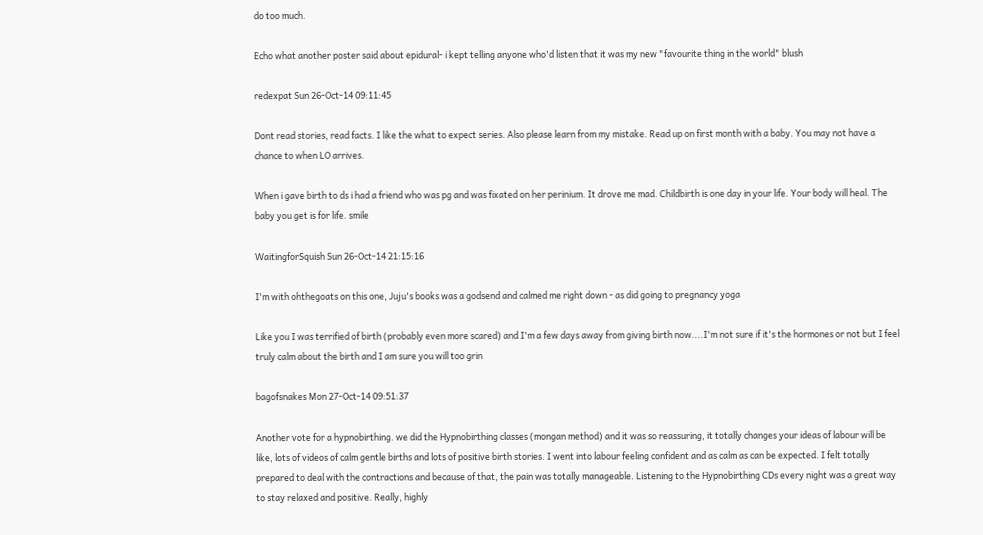do too much.

Echo what another poster said about epidural- i kept telling anyone who'd listen that it was my new "favourite thing in the world" blush

redexpat Sun 26-Oct-14 09:11:45

Dont read stories, read facts. I like the what to expect series. Also please learn from my mistake. Read up on first month with a baby. You may not have a chance to when LO arrives.

When i gave birth to ds i had a friend who was pg and was fixated on her perinium. It drove me mad. Childbirth is one day in your life. Your body will heal. The baby you get is for life. smile

WaitingforSquish Sun 26-Oct-14 21:15:16

I'm with ohthegoats on this one, Juju's books was a godsend and calmed me right down - as did going to pregnancy yoga

Like you I was terrified of birth (probably even more scared) and I'm a few days away from giving birth now....I'm not sure if it's the hormones or not but I feel truly calm about the birth and I am sure you will too grin

bagofsnakes Mon 27-Oct-14 09:51:37

Another vote for a hypnobirthing. we did the Hypnobirthing classes (mongan method) and it was so reassuring, it totally changes your ideas of labour will be like, lots of videos of calm gentle births and lots of positive birth stories. I went into labour feeling confident and as calm as can be expected. I felt totally prepared to deal with the contractions and because of that, the pain was totally manageable. Listening to the Hypnobirthing CDs every night was a great way to stay relaxed and positive. Really, highly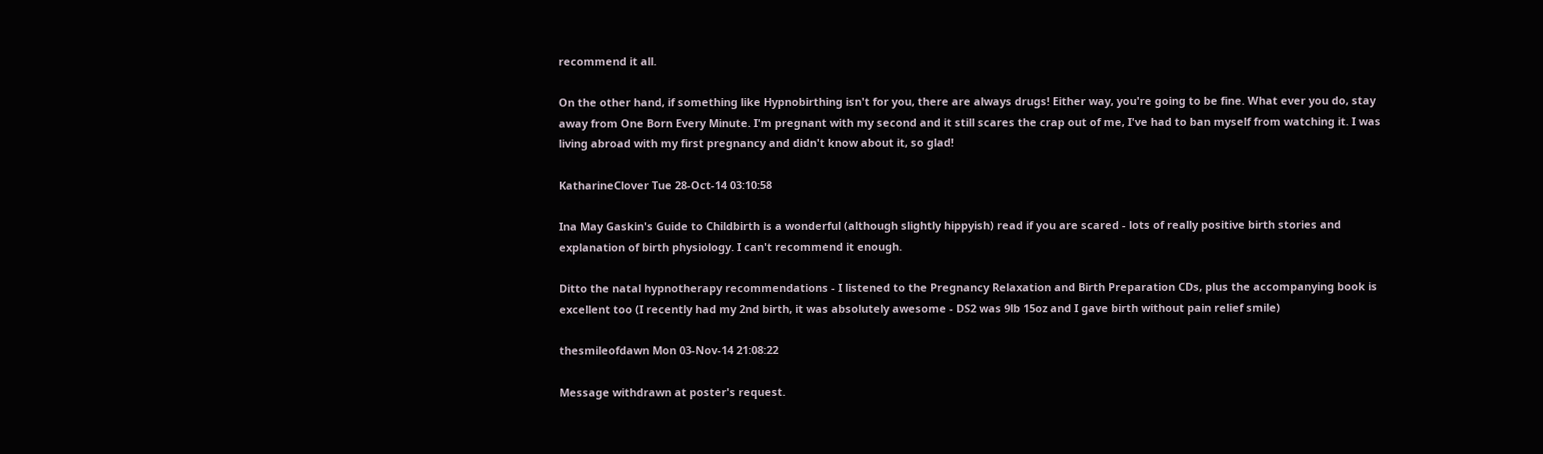recommend it all.

On the other hand, if something like Hypnobirthing isn't for you, there are always drugs! Either way, you're going to be fine. What ever you do, stay away from One Born Every Minute. I'm pregnant with my second and it still scares the crap out of me, I've had to ban myself from watching it. I was living abroad with my first pregnancy and didn't know about it, so glad!

KatharineClover Tue 28-Oct-14 03:10:58

Ina May Gaskin's Guide to Childbirth is a wonderful (although slightly hippyish) read if you are scared - lots of really positive birth stories and explanation of birth physiology. I can't recommend it enough.

Ditto the natal hypnotherapy recommendations - I listened to the Pregnancy Relaxation and Birth Preparation CDs, plus the accompanying book is excellent too (I recently had my 2nd birth, it was absolutely awesome - DS2 was 9lb 15oz and I gave birth without pain relief smile)

thesmileofdawn Mon 03-Nov-14 21:08:22

Message withdrawn at poster's request.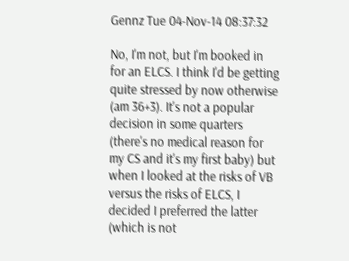Gennz Tue 04-Nov-14 08:37:32

No, I'm not, but I'm booked in for an ELCS. I think I'd be getting quite stressed by now otherwise (am 36+3). It's not a popular decision in some quarters (there's no medical reason for my CS and it's my first baby) but when I looked at the risks of VB versus the risks of ELCS, I decided I preferred the latter (which is not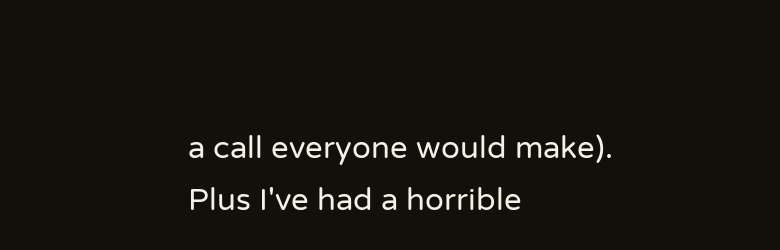a call everyone would make). Plus I've had a horrible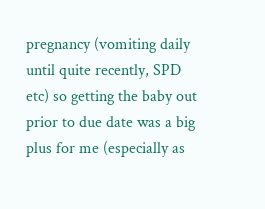pregnancy (vomiting daily until quite recently, SPD etc) so getting the baby out prior to due date was a big plus for me (especially as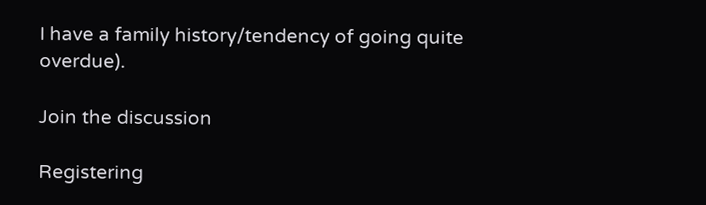I have a family history/tendency of going quite overdue).

Join the discussion

Registering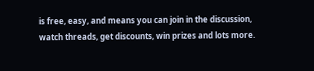is free, easy, and means you can join in the discussion, watch threads, get discounts, win prizes and lots more.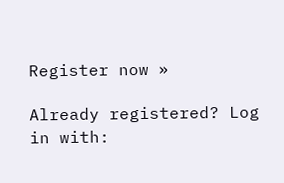Register now »

Already registered? Log in with: